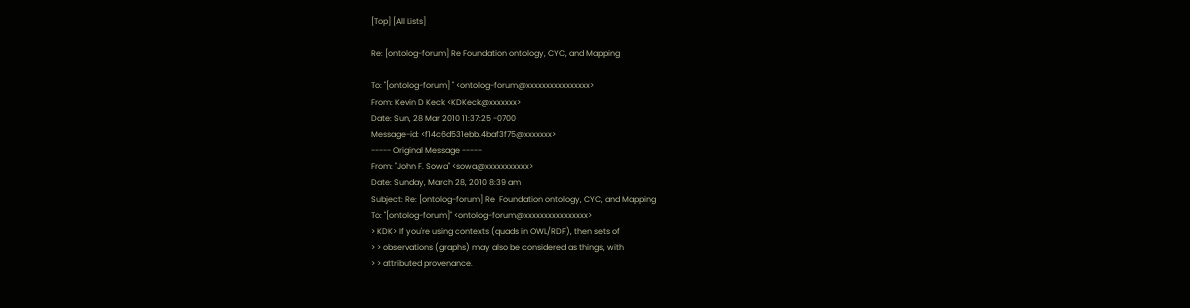[Top] [All Lists]

Re: [ontolog-forum] Re Foundation ontology, CYC, and Mapping

To: "[ontolog-forum] " <ontolog-forum@xxxxxxxxxxxxxxxx>
From: Kevin D Keck <KDKeck@xxxxxxx>
Date: Sun, 28 Mar 2010 11:37:25 -0700
Message-id: <f14c6d531ebb.4baf3f75@xxxxxxx>
----- Original Message -----
From: "John F. Sowa" <sowa@xxxxxxxxxxx>
Date: Sunday, March 28, 2010 8:39 am
Subject: Re: [ontolog-forum] Re  Foundation ontology, CYC, and Mapping
To: "[ontolog-forum]" <ontolog-forum@xxxxxxxxxxxxxxxx>
> KDK> If you're using contexts (quads in OWL/RDF), then sets of
> > observations (graphs) may also be considered as things, with
> > attributed provenance.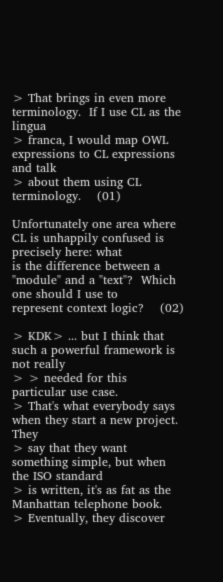> That brings in even more terminology.  If I use CL as the lingua
> franca, I would map OWL expressions to CL expressions and talk
> about them using CL terminology.    (01)

Unfortunately one area where CL is unhappily confused is precisely here: what
is the difference between a "module" and a "text"?  Which one should I use to
represent context logic?    (02)

> KDK> ... but I think that such a powerful framework is not really
> > needed for this particular use case.
> That's what everybody says when they start a new project.  They
> say that they want something simple, but when the ISO standard
> is written, it's as fat as the Manhattan telephone book.
> Eventually, they discover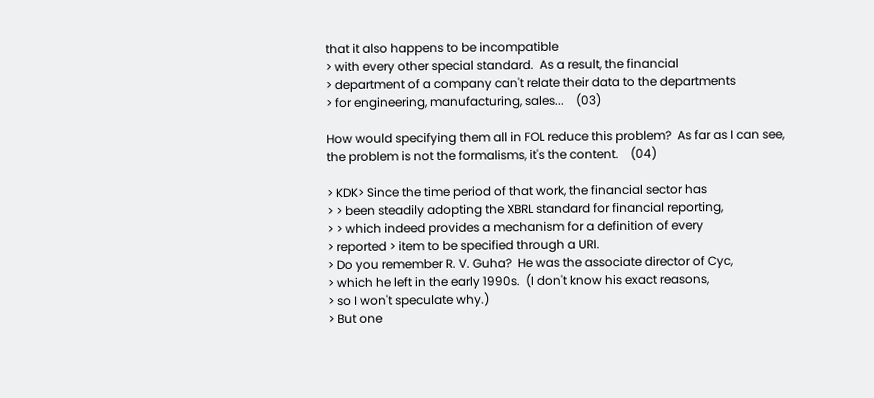that it also happens to be incompatible
> with every other special standard.  As a result, the financial
> department of a company can't relate their data to the departments
> for engineering, manufacturing, sales...    (03)

How would specifying them all in FOL reduce this problem?  As far as I can see,
the problem is not the formalisms, it's the content.    (04)

> KDK> Since the time period of that work, the financial sector has
> > been steadily adopting the XBRL standard for financial reporting,
> > which indeed provides a mechanism for a definition of every
> reported > item to be specified through a URI.
> Do you remember R. V. Guha?  He was the associate director of Cyc,
> which he left in the early 1990s.  (I don't know his exact reasons,
> so I won't speculate why.)
> But one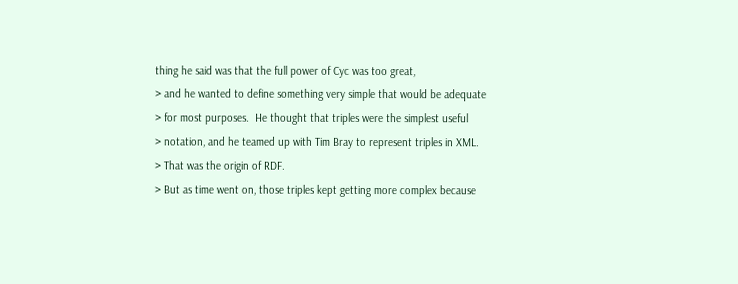thing he said was that the full power of Cyc was too great,
> and he wanted to define something very simple that would be adequate
> for most purposes.  He thought that triples were the simplest useful
> notation, and he teamed up with Tim Bray to represent triples in XML.
> That was the origin of RDF.
> But as time went on, those triples kept getting more complex because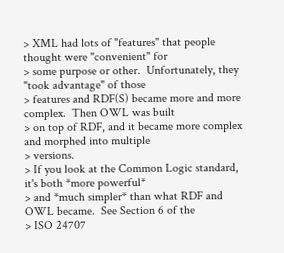> XML had lots of "features" that people thought were "convenient" for
> some purpose or other.  Unfortunately, they "took advantage" of those
> features and RDF(S) became more and more complex.  Then OWL was built
> on top of RDF, and it became more complex and morphed into multiple
> versions.
> If you look at the Common Logic standard, it's both *more powerful*
> and *much simpler* than what RDF and OWL became.  See Section 6 of the
> ISO 24707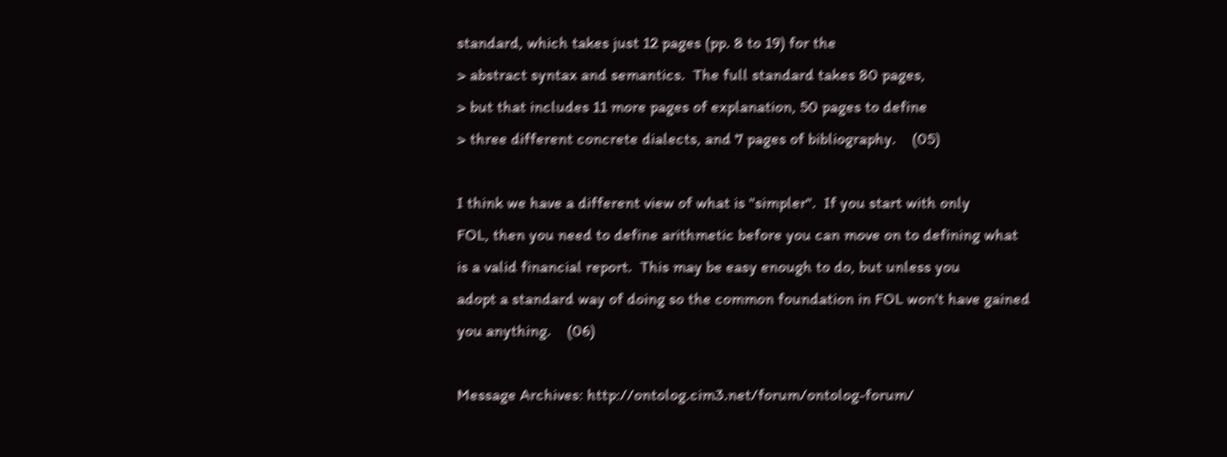standard, which takes just 12 pages (pp. 8 to 19) for the
> abstract syntax and semantics.  The full standard takes 80 pages,
> but that includes 11 more pages of explanation, 50 pages to define
> three different concrete dialects, and 7 pages of bibliography.    (05)

I think we have a different view of what is "simpler".  If you start with only
FOL, then you need to define arithmetic before you can move on to defining what
is a valid financial report.  This may be easy enough to do, but unless you
adopt a standard way of doing so the common foundation in FOL won't have gained
you anything.    (06)

Message Archives: http://ontolog.cim3.net/forum/ontolog-forum/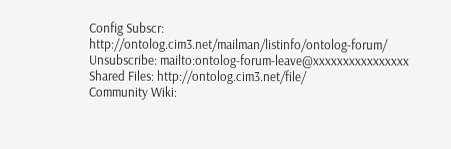Config Subscr: http://ontolog.cim3.net/mailman/listinfo/ontolog-forum/
Unsubscribe: mailto:ontolog-forum-leave@xxxxxxxxxxxxxxxx
Shared Files: http://ontolog.cim3.net/file/
Community Wiki: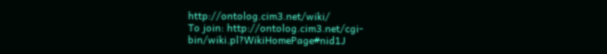http://ontolog.cim3.net/wiki/
To join: http://ontolog.cim3.net/cgi-bin/wiki.pl?WikiHomePage#nid1J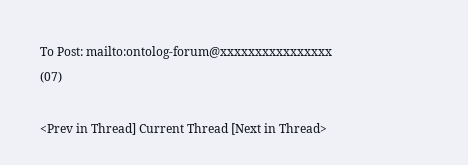To Post: mailto:ontolog-forum@xxxxxxxxxxxxxxxx    (07)

<Prev in Thread] Current Thread [Next in Thread>